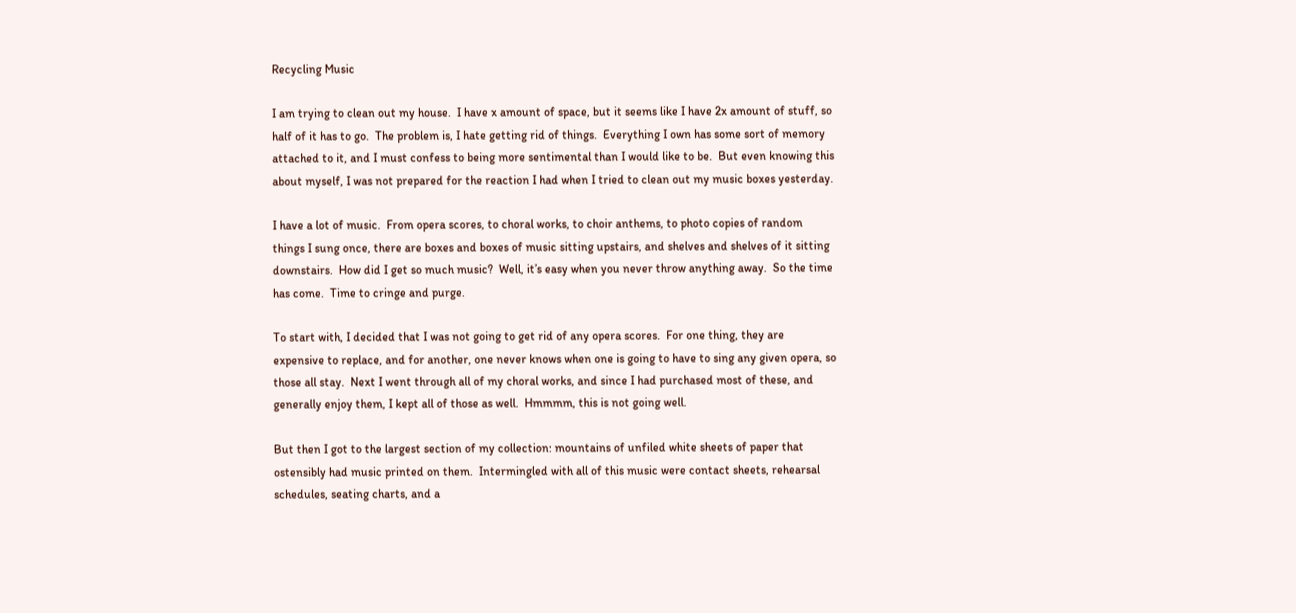Recycling Music

I am trying to clean out my house.  I have x amount of space, but it seems like I have 2x amount of stuff, so half of it has to go.  The problem is, I hate getting rid of things.  Everything I own has some sort of memory attached to it, and I must confess to being more sentimental than I would like to be.  But even knowing this about myself, I was not prepared for the reaction I had when I tried to clean out my music boxes yesterday.

I have a lot of music.  From opera scores, to choral works, to choir anthems, to photo copies of random things I sung once, there are boxes and boxes of music sitting upstairs, and shelves and shelves of it sitting downstairs.  How did I get so much music?  Well, it’s easy when you never throw anything away.  So the time has come.  Time to cringe and purge.

To start with, I decided that I was not going to get rid of any opera scores.  For one thing, they are expensive to replace, and for another, one never knows when one is going to have to sing any given opera, so those all stay.  Next I went through all of my choral works, and since I had purchased most of these, and generally enjoy them, I kept all of those as well.  Hmmmm, this is not going well.

But then I got to the largest section of my collection: mountains of unfiled white sheets of paper that ostensibly had music printed on them.  Intermingled with all of this music were contact sheets, rehearsal schedules, seating charts, and a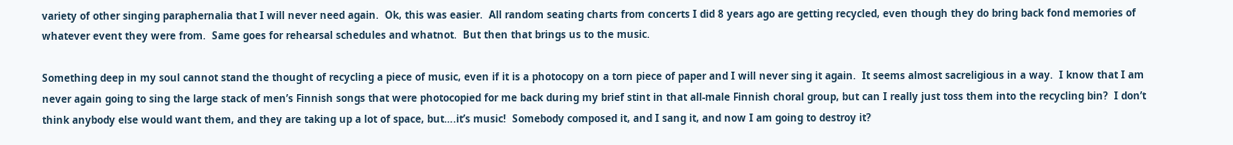variety of other singing paraphernalia that I will never need again.  Ok, this was easier.  All random seating charts from concerts I did 8 years ago are getting recycled, even though they do bring back fond memories of whatever event they were from.  Same goes for rehearsal schedules and whatnot.  But then that brings us to the music.

Something deep in my soul cannot stand the thought of recycling a piece of music, even if it is a photocopy on a torn piece of paper and I will never sing it again.  It seems almost sacreligious in a way.  I know that I am never again going to sing the large stack of men’s Finnish songs that were photocopied for me back during my brief stint in that all-male Finnish choral group, but can I really just toss them into the recycling bin?  I don’t think anybody else would want them, and they are taking up a lot of space, but….it’s music!  Somebody composed it, and I sang it, and now I am going to destroy it?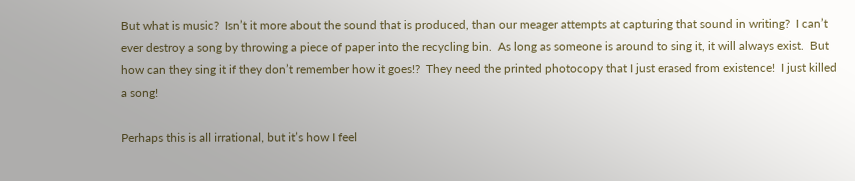But what is music?  Isn’t it more about the sound that is produced, than our meager attempts at capturing that sound in writing?  I can’t ever destroy a song by throwing a piece of paper into the recycling bin.  As long as someone is around to sing it, it will always exist.  But how can they sing it if they don’t remember how it goes!?  They need the printed photocopy that I just erased from existence!  I just killed a song!

Perhaps this is all irrational, but it’s how I feel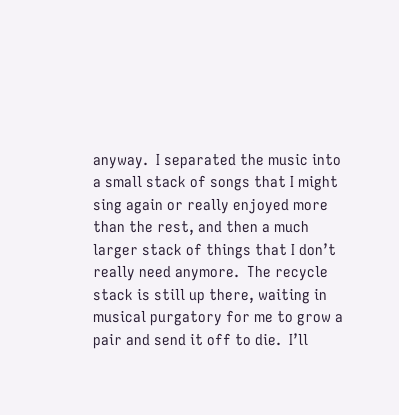anyway.  I separated the music into a small stack of songs that I might sing again or really enjoyed more than the rest, and then a much larger stack of things that I don’t really need anymore.  The recycle stack is still up there, waiting in musical purgatory for me to grow a pair and send it off to die.  I’ll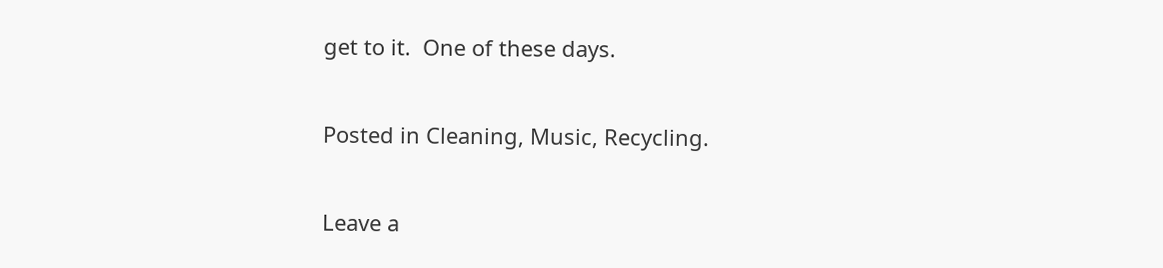get to it.  One of these days.

Posted in Cleaning, Music, Recycling.

Leave a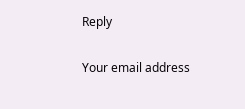Reply

Your email address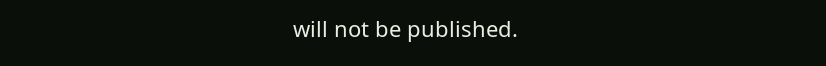will not be published.